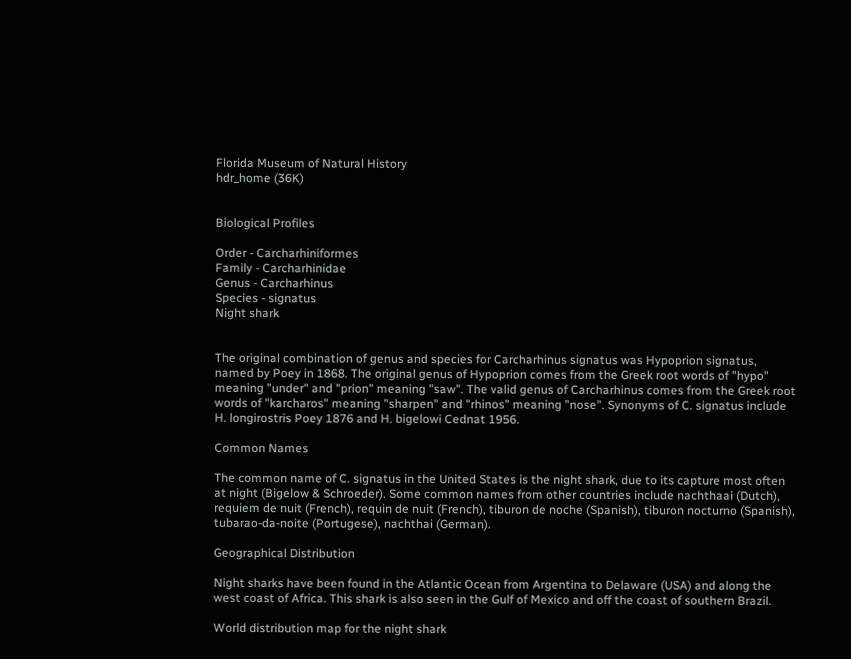Florida Museum of Natural History
hdr_home (36K)


Biological Profiles

Order - Carcharhiniformes
Family - Carcharhinidae
Genus - Carcharhinus
Species - signatus
Night shark


The original combination of genus and species for Carcharhinus signatus was Hypoprion signatus, named by Poey in 1868. The original genus of Hypoprion comes from the Greek root words of "hypo" meaning "under" and "prion" meaning "saw". The valid genus of Carcharhinus comes from the Greek root words of "karcharos" meaning "sharpen" and "rhinos" meaning "nose". Synonyms of C. signatus include H. longirostris Poey 1876 and H. bigelowi Cednat 1956.

Common Names

The common name of C. signatus in the United States is the night shark, due to its capture most often at night (Bigelow & Schroeder). Some common names from other countries include nachthaai (Dutch), requiem de nuit (French), requin de nuit (French), tiburon de noche (Spanish), tiburon nocturno (Spanish), tubarao-da-noite (Portugese), nachthai (German).

Geographical Distribution

Night sharks have been found in the Atlantic Ocean from Argentina to Delaware (USA) and along the west coast of Africa. This shark is also seen in the Gulf of Mexico and off the coast of southern Brazil.

World distribution map for the night shark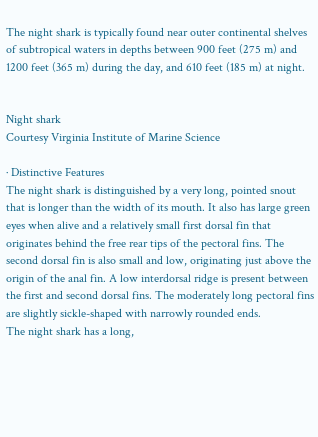The night shark is typically found near outer continental shelves of subtropical waters in depths between 900 feet (275 m) and 1200 feet (365 m) during the day, and 610 feet (185 m) at night.


Night shark
Courtesy Virginia Institute of Marine Science

· Distinctive Features
The night shark is distinguished by a very long, pointed snout that is longer than the width of its mouth. It also has large green eyes when alive and a relatively small first dorsal fin that originates behind the free rear tips of the pectoral fins. The second dorsal fin is also small and low, originating just above the origin of the anal fin. A low interdorsal ridge is present between the first and second dorsal fins. The moderately long pectoral fins are slightly sickle-shaped with narrowly rounded ends.
The night shark has a long,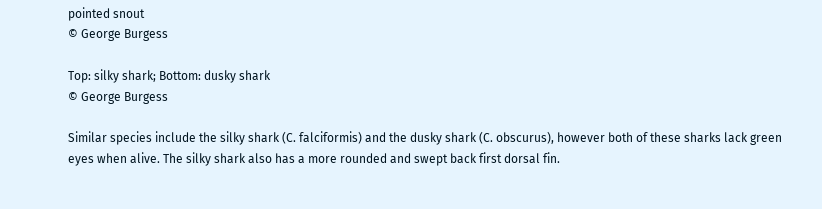pointed snout
© George Burgess

Top: silky shark; Bottom: dusky shark
© George Burgess

Similar species include the silky shark (C. falciformis) and the dusky shark (C. obscurus), however both of these sharks lack green eyes when alive. The silky shark also has a more rounded and swept back first dorsal fin.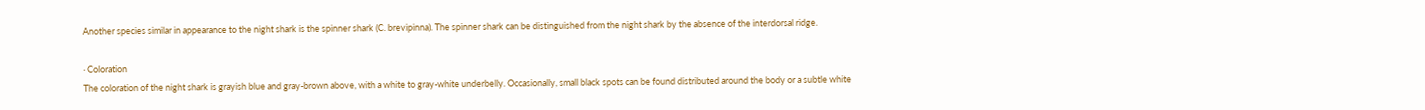Another species similar in appearance to the night shark is the spinner shark (C. brevipinna). The spinner shark can be distinguished from the night shark by the absence of the interdorsal ridge.

· Coloration
The coloration of the night shark is grayish blue and gray-brown above, with a white to gray-white underbelly. Occasionally, small black spots can be found distributed around the body or a subtle white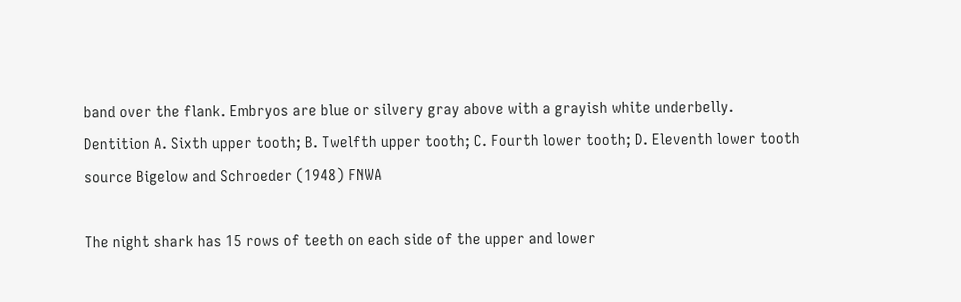band over the flank. Embryos are blue or silvery gray above with a grayish white underbelly.
Dentition A. Sixth upper tooth; B. Twelfth upper tooth; C. Fourth lower tooth; D. Eleventh lower tooth
source Bigelow and Schroeder (1948) FNWA

The night shark has 15 rows of teeth on each side of the upper and lower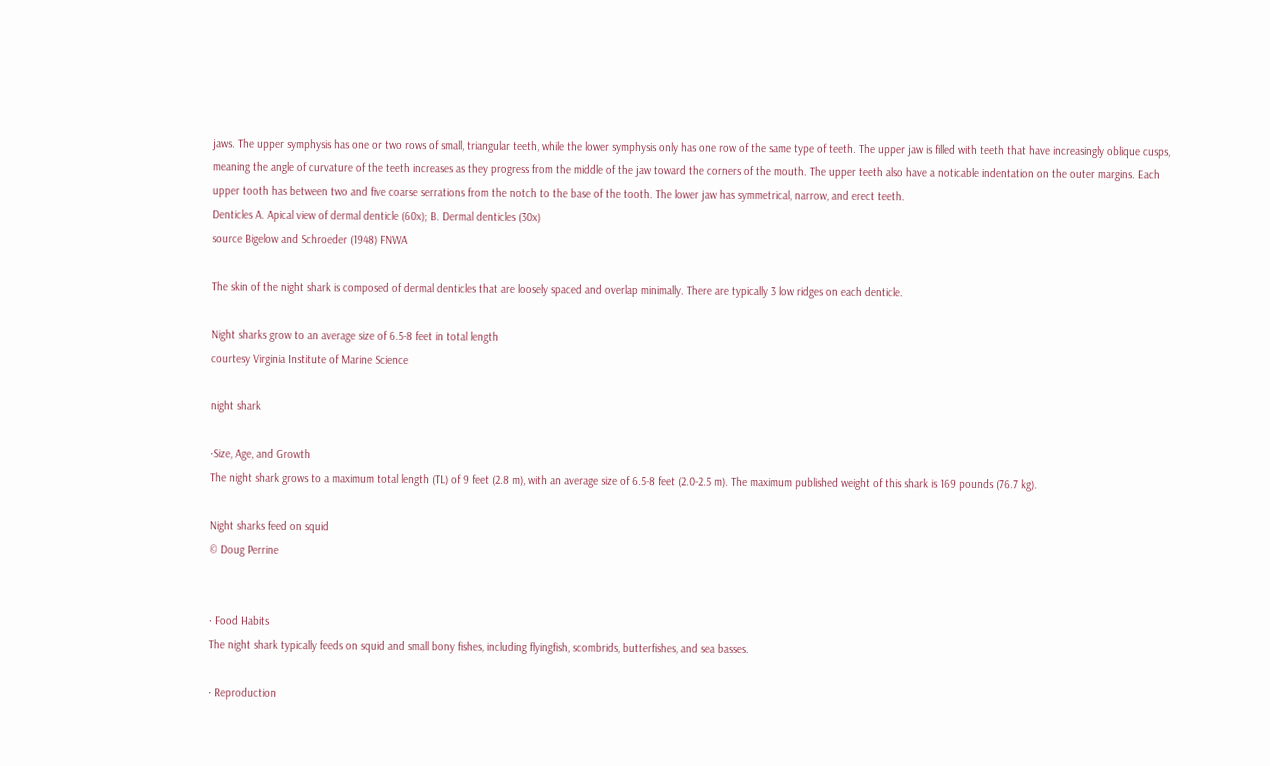jaws. The upper symphysis has one or two rows of small, triangular teeth, while the lower symphysis only has one row of the same type of teeth. The upper jaw is filled with teeth that have increasingly oblique cusps, meaning the angle of curvature of the teeth increases as they progress from the middle of the jaw toward the corners of the mouth. The upper teeth also have a noticable indentation on the outer margins. Each upper tooth has between two and five coarse serrations from the notch to the base of the tooth. The lower jaw has symmetrical, narrow, and erect teeth.
Denticles A. Apical view of dermal denticle (60x); B. Dermal denticles (30x)
source Bigelow and Schroeder (1948) FNWA

The skin of the night shark is composed of dermal denticles that are loosely spaced and overlap minimally. There are typically 3 low ridges on each denticle.

Night sharks grow to an average size of 6.5-8 feet in total length
courtesy Virginia Institute of Marine Science

night shark

·Size, Age, and Growth
The night shark grows to a maximum total length (TL) of 9 feet (2.8 m), with an average size of 6.5-8 feet (2.0-2.5 m). The maximum published weight of this shark is 169 pounds (76.7 kg).

Night sharks feed on squid
© Doug Perrine


· Food Habits
The night shark typically feeds on squid and small bony fishes, including flyingfish, scombrids, butterfishes, and sea basses.

· Reproduction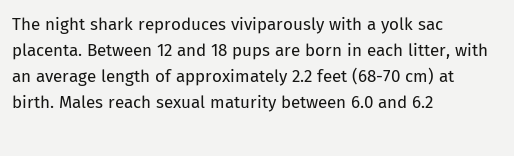The night shark reproduces viviparously with a yolk sac placenta. Between 12 and 18 pups are born in each litter, with an average length of approximately 2.2 feet (68-70 cm) at birth. Males reach sexual maturity between 6.0 and 6.2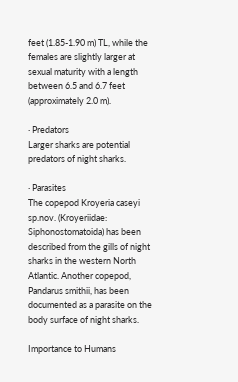feet (1.85-1.90 m) TL, while the females are slightly larger at sexual maturity with a length between 6.5 and 6.7 feet (approximately 2.0 m).

· Predators
Larger sharks are potential predators of night sharks.

· Parasites
The copepod Kroyeria caseyi sp.nov. (Kroyeriidae: Siphonostomatoida) has been described from the gills of night sharks in the western North Atlantic. Another copepod, Pandarus smithii, has been documented as a parasite on the body surface of night sharks.

Importance to Humans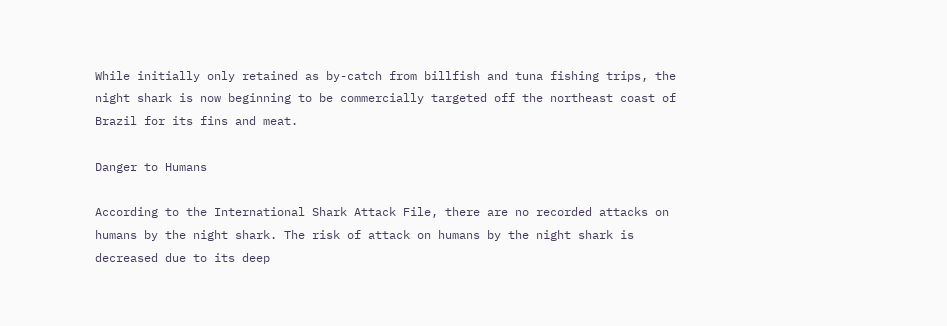While initially only retained as by-catch from billfish and tuna fishing trips, the night shark is now beginning to be commercially targeted off the northeast coast of Brazil for its fins and meat.

Danger to Humans

According to the International Shark Attack File, there are no recorded attacks on humans by the night shark. The risk of attack on humans by the night shark is decreased due to its deep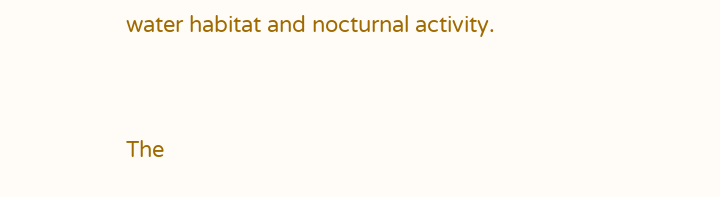water habitat and nocturnal activity.


The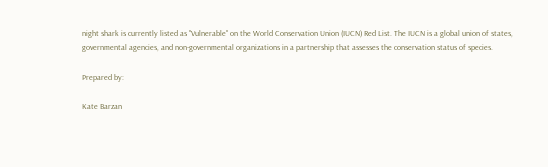night shark is currently listed as "Vulnerable" on the World Conservation Union (IUCN) Red List. The IUCN is a global union of states, governmental agencies, and non-governmental organizations in a partnership that assesses the conservation status of species.

Prepared by:

Kate Barzan